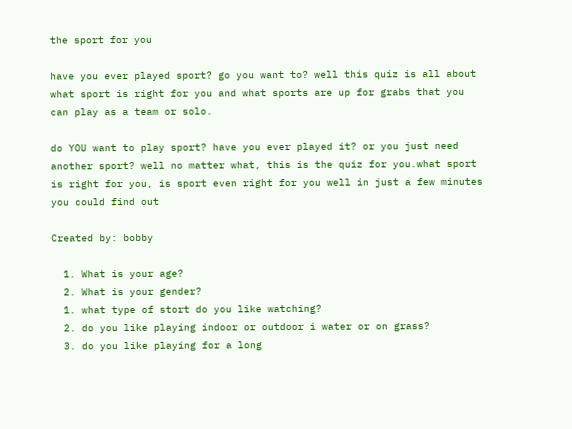the sport for you

have you ever played sport? go you want to? well this quiz is all about what sport is right for you and what sports are up for grabs that you can play as a team or solo.

do YOU want to play sport? have you ever played it? or you just need another sport? well no matter what, this is the quiz for you.what sport is right for you, is sport even right for you well in just a few minutes you could find out

Created by: bobby

  1. What is your age?
  2. What is your gender?
  1. what type of stort do you like watching?
  2. do you like playing indoor or outdoor i water or on grass?
  3. do you like playing for a long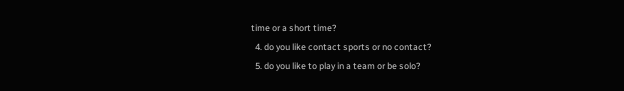time or a short time?
  4. do you like contact sports or no contact?
  5. do you like to play in a team or be solo?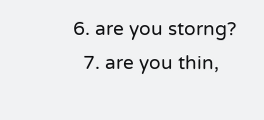6. are you storng?
  7. are you thin,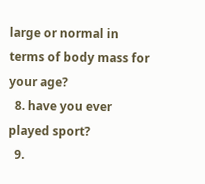large or normal in terms of body mass for your age?
  8. have you ever played sport?
  9.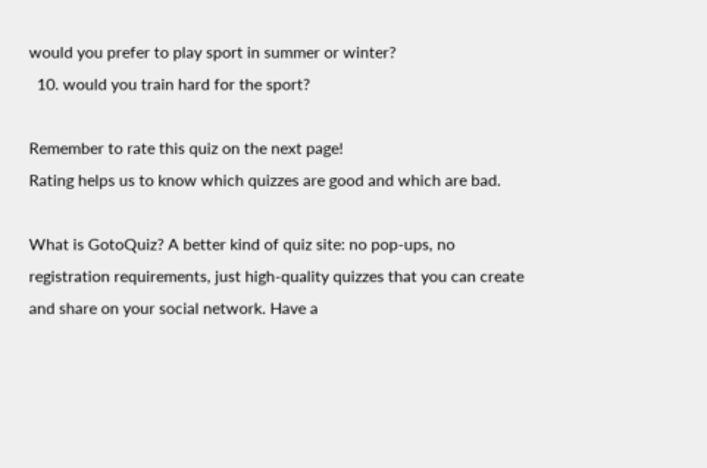would you prefer to play sport in summer or winter?
  10. would you train hard for the sport?

Remember to rate this quiz on the next page!
Rating helps us to know which quizzes are good and which are bad.

What is GotoQuiz? A better kind of quiz site: no pop-ups, no registration requirements, just high-quality quizzes that you can create and share on your social network. Have a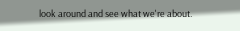look around and see what we're about.